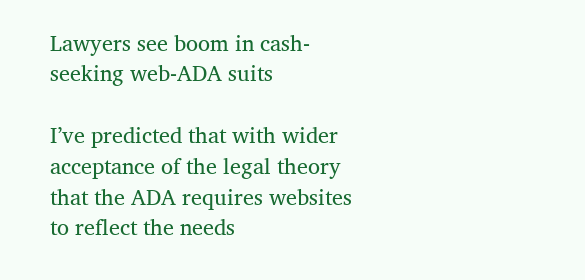Lawyers see boom in cash-seeking web-ADA suits

I’ve predicted that with wider acceptance of the legal theory that the ADA requires websites to reflect the needs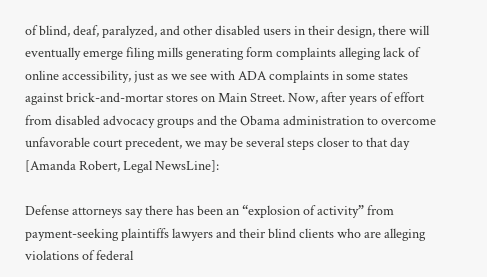of blind, deaf, paralyzed, and other disabled users in their design, there will eventually emerge filing mills generating form complaints alleging lack of online accessibility, just as we see with ADA complaints in some states against brick-and-mortar stores on Main Street. Now, after years of effort from disabled advocacy groups and the Obama administration to overcome unfavorable court precedent, we may be several steps closer to that day [Amanda Robert, Legal NewsLine]:

Defense attorneys say there has been an “explosion of activity” from payment-seeking plaintiffs lawyers and their blind clients who are alleging violations of federal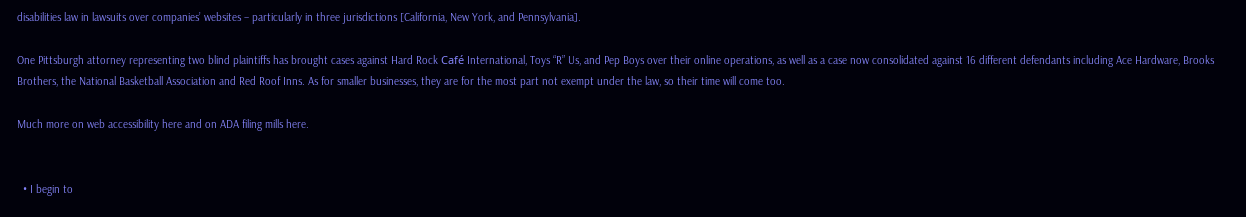disabilities law in lawsuits over companies’ websites – particularly in three jurisdictions [California, New York, and Pennsylvania].

One Pittsburgh attorney representing two blind plaintiffs has brought cases against Hard Rock Café International, Toys “R” Us, and Pep Boys over their online operations, as well as a case now consolidated against 16 different defendants including Ace Hardware, Brooks Brothers, the National Basketball Association and Red Roof Inns. As for smaller businesses, they are for the most part not exempt under the law, so their time will come too.

Much more on web accessibility here and on ADA filing mills here.


  • I begin to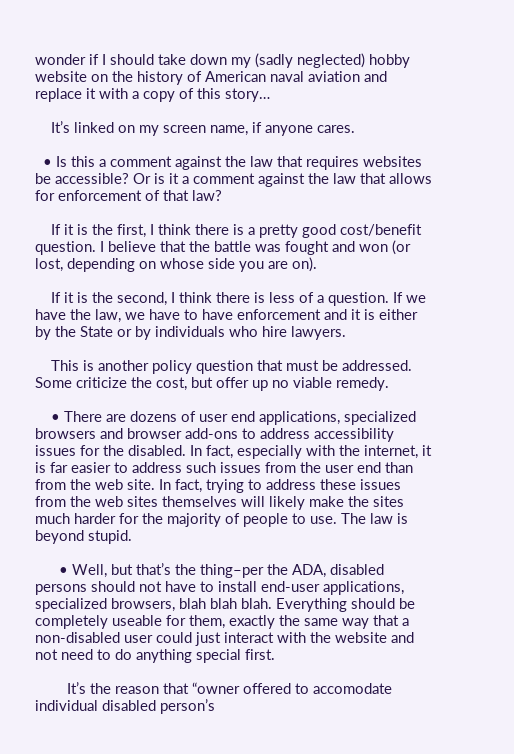wonder if I should take down my (sadly neglected) hobby website on the history of American naval aviation and replace it with a copy of this story…

    It’s linked on my screen name, if anyone cares.

  • Is this a comment against the law that requires websites be accessible? Or is it a comment against the law that allows for enforcement of that law?

    If it is the first, I think there is a pretty good cost/benefit question. I believe that the battle was fought and won (or lost, depending on whose side you are on).

    If it is the second, I think there is less of a question. If we have the law, we have to have enforcement and it is either by the State or by individuals who hire lawyers.

    This is another policy question that must be addressed. Some criticize the cost, but offer up no viable remedy.

    • There are dozens of user end applications, specialized browsers and browser add-ons to address accessibility issues for the disabled. In fact, especially with the internet, it is far easier to address such issues from the user end than from the web site. In fact, trying to address these issues from the web sites themselves will likely make the sites much harder for the majority of people to use. The law is beyond stupid.

      • Well, but that’s the thing–per the ADA, disabled persons should not have to install end-user applications, specialized browsers, blah blah blah. Everything should be completely useable for them, exactly the same way that a non-disabled user could just interact with the website and not need to do anything special first.

        It’s the reason that “owner offered to accomodate individual disabled person’s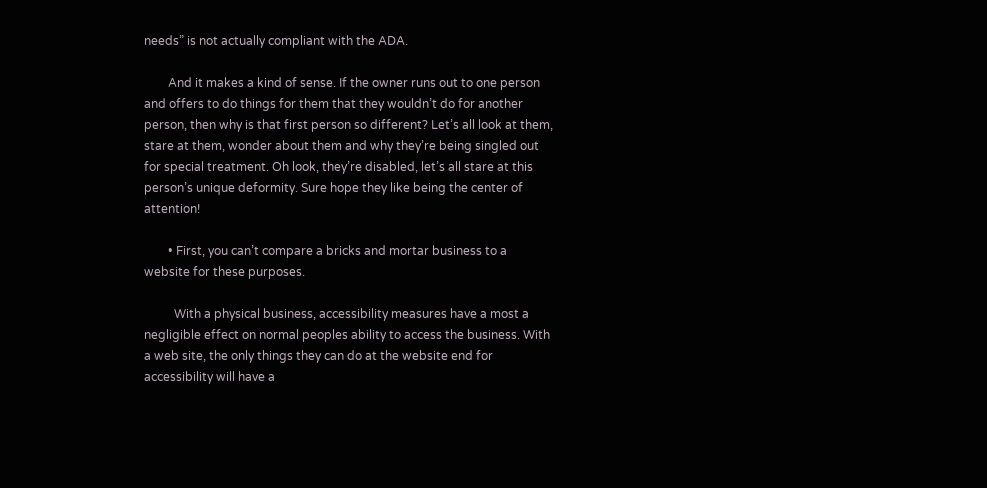needs” is not actually compliant with the ADA.

        And it makes a kind of sense. If the owner runs out to one person and offers to do things for them that they wouldn’t do for another person, then why is that first person so different? Let’s all look at them, stare at them, wonder about them and why they’re being singled out for special treatment. Oh look, they’re disabled, let’s all stare at this person’s unique deformity. Sure hope they like being the center of attention!

        • First, you can’t compare a bricks and mortar business to a website for these purposes.

          With a physical business, accessibility measures have a most a negligible effect on normal peoples ability to access the business. With a web site, the only things they can do at the website end for accessibility will have a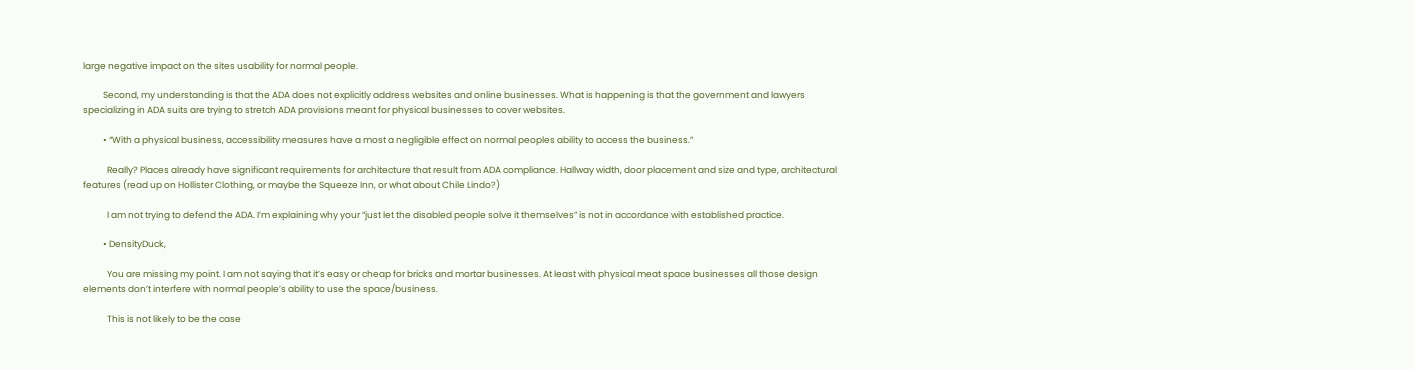large negative impact on the sites usability for normal people.

          Second, my understanding is that the ADA does not explicitly address websites and online businesses. What is happening is that the government and lawyers specializing in ADA suits are trying to stretch ADA provisions meant for physical businesses to cover websites.

          • “With a physical business, accessibility measures have a most a negligible effect on normal peoples ability to access the business.”

            Really? Places already have significant requirements for architecture that result from ADA compliance. Hallway width, door placement and size and type, architectural features (read up on Hollister Clothing, or maybe the Squeeze Inn, or what about Chile Lindo?)

            I am not trying to defend the ADA. I’m explaining why your “just let the disabled people solve it themselves” is not in accordance with established practice.

          • DensityDuck,

            You are missing my point. I am not saying that it’s easy or cheap for bricks and mortar businesses. At least with physical meat space businesses all those design elements don’t interfere with normal people’s ability to use the space/business.

            This is not likely to be the case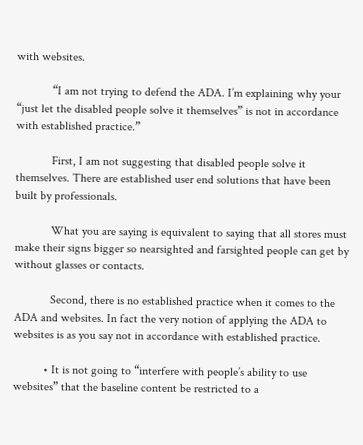with websites.

            “I am not trying to defend the ADA. I’m explaining why your “just let the disabled people solve it themselves” is not in accordance with established practice.”

            First, I am not suggesting that disabled people solve it themselves. There are established user end solutions that have been built by professionals.

            What you are saying is equivalent to saying that all stores must make their signs bigger so nearsighted and farsighted people can get by without glasses or contacts.

            Second, there is no established practice when it comes to the ADA and websites. In fact the very notion of applying the ADA to websites is as you say not in accordance with established practice.

          • It is not going to “interfere with people’s ability to use websites” that the baseline content be restricted to a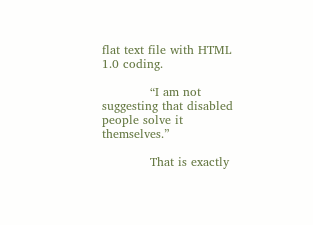flat text file with HTML 1.0 coding.

            “I am not suggesting that disabled people solve it themselves.”

            That is exactly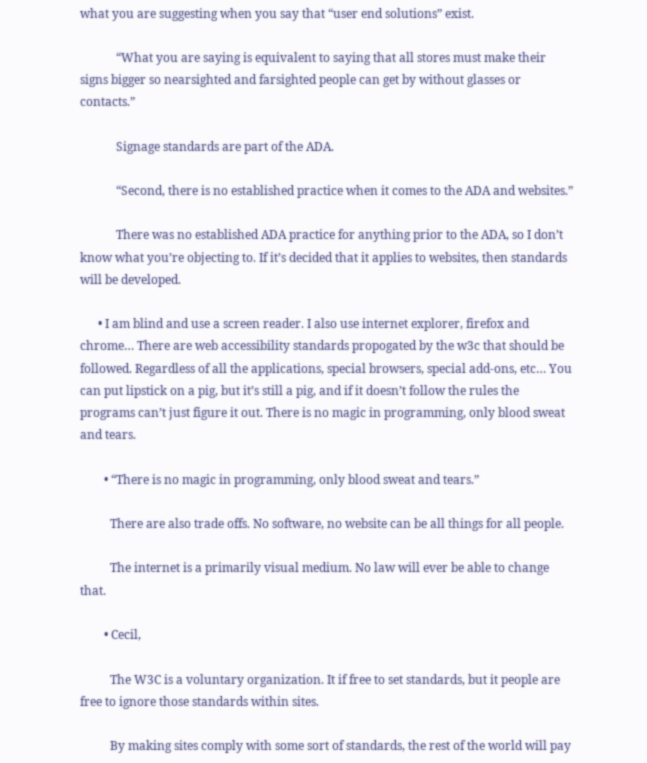what you are suggesting when you say that “user end solutions” exist.

            “What you are saying is equivalent to saying that all stores must make their signs bigger so nearsighted and farsighted people can get by without glasses or contacts.”

            Signage standards are part of the ADA.

            “Second, there is no established practice when it comes to the ADA and websites.”

            There was no established ADA practice for anything prior to the ADA, so I don’t know what you’re objecting to. If it’s decided that it applies to websites, then standards will be developed.

      • I am blind and use a screen reader. I also use internet explorer, firefox and chrome… There are web accessibility standards propogated by the w3c that should be followed. Regardless of all the applications, special browsers, special add-ons, etc… You can put lipstick on a pig, but it’s still a pig, and if it doesn’t follow the rules the programs can’t just figure it out. There is no magic in programming, only blood sweat and tears.

        • “There is no magic in programming, only blood sweat and tears.”

          There are also trade offs. No software, no website can be all things for all people.

          The internet is a primarily visual medium. No law will ever be able to change that.

        • Cecil,

          The W3C is a voluntary organization. It if free to set standards, but it people are free to ignore those standards within sites.

          By making sites comply with some sort of standards, the rest of the world will pay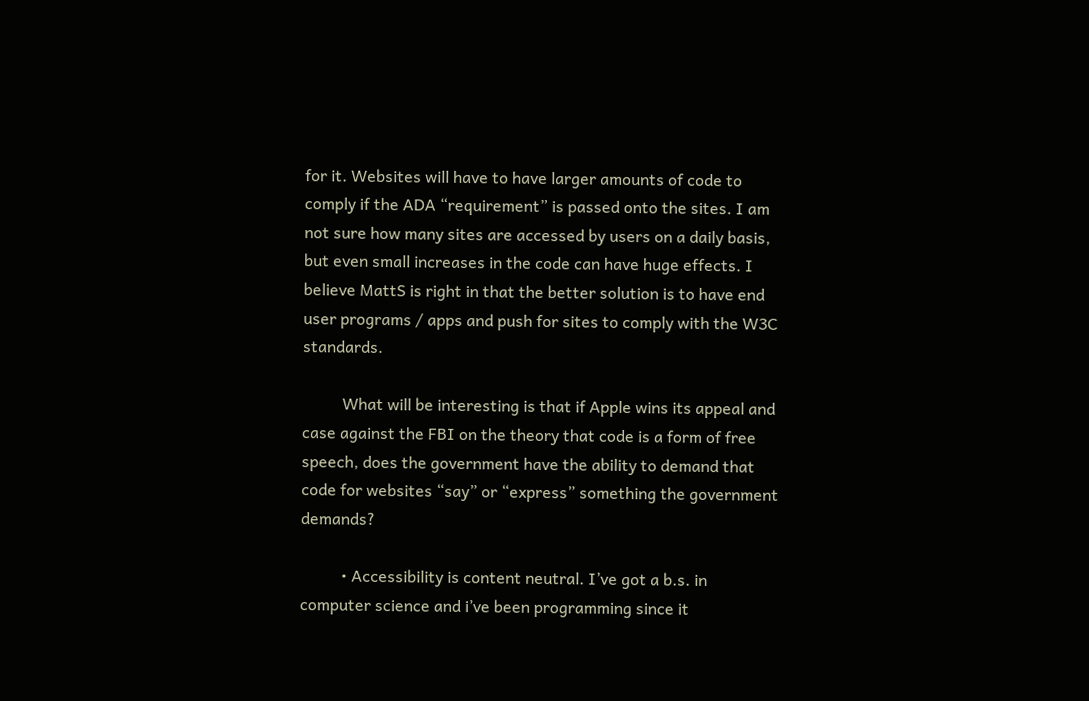for it. Websites will have to have larger amounts of code to comply if the ADA “requirement” is passed onto the sites. I am not sure how many sites are accessed by users on a daily basis, but even small increases in the code can have huge effects. I believe MattS is right in that the better solution is to have end user programs / apps and push for sites to comply with the W3C standards.

          What will be interesting is that if Apple wins its appeal and case against the FBI on the theory that code is a form of free speech, does the government have the ability to demand that code for websites “say” or “express” something the government demands?

          • Accessibility is content neutral. I’ve got a b.s. in computer science and i’ve been programming since it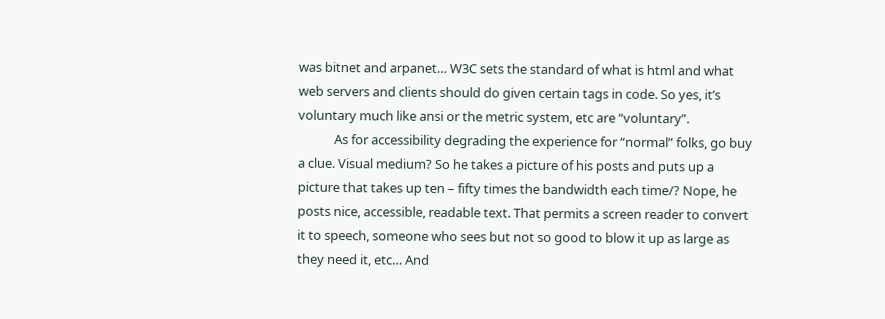was bitnet and arpanet… W3C sets the standard of what is html and what web servers and clients should do given certain tags in code. So yes, it’s voluntary much like ansi or the metric system, etc are “voluntary”.
            As for accessibility degrading the experience for “normal” folks, go buy a clue. Visual medium? So he takes a picture of his posts and puts up a picture that takes up ten – fifty times the bandwidth each time/? Nope, he posts nice, accessible, readable text. That permits a screen reader to convert it to speech, someone who sees but not so good to blow it up as large as they need it, etc… And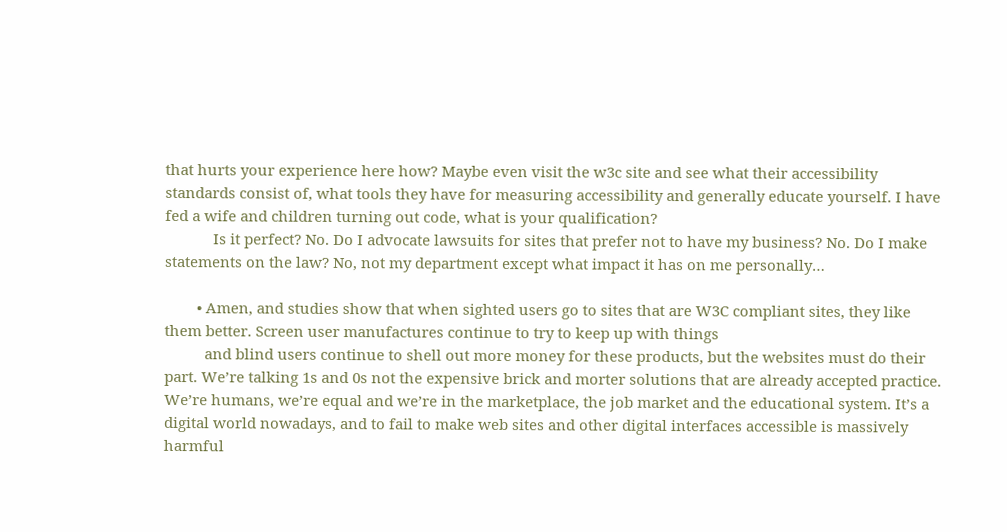that hurts your experience here how? Maybe even visit the w3c site and see what their accessibility standards consist of, what tools they have for measuring accessibility and generally educate yourself. I have fed a wife and children turning out code, what is your qualification?
            Is it perfect? No. Do I advocate lawsuits for sites that prefer not to have my business? No. Do I make statements on the law? No, not my department except what impact it has on me personally…

        • Amen, and studies show that when sighted users go to sites that are W3C compliant sites, they like them better. Screen user manufactures continue to try to keep up with things
          and blind users continue to shell out more money for these products, but the websites must do their part. We’re talking 1s and 0s not the expensive brick and morter solutions that are already accepted practice. We’re humans, we’re equal and we’re in the marketplace, the job market and the educational system. It’s a digital world nowadays, and to fail to make web sites and other digital interfaces accessible is massively harmful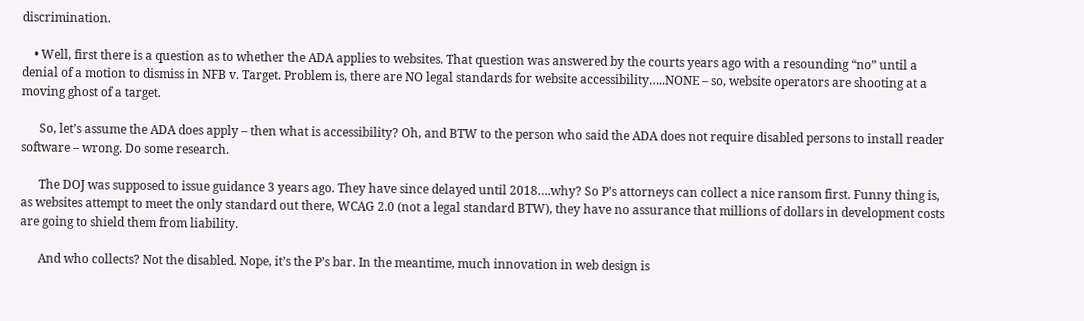discrimination.

    • Well, first there is a question as to whether the ADA applies to websites. That question was answered by the courts years ago with a resounding “no” until a denial of a motion to dismiss in NFB v. Target. Problem is, there are NO legal standards for website accessibility…..NONE – so, website operators are shooting at a moving ghost of a target.

      So, let’s assume the ADA does apply – then what is accessibility? Oh, and BTW to the person who said the ADA does not require disabled persons to install reader software – wrong. Do some research.

      The DOJ was supposed to issue guidance 3 years ago. They have since delayed until 2018….why? So P’s attorneys can collect a nice ransom first. Funny thing is, as websites attempt to meet the only standard out there, WCAG 2.0 (not a legal standard BTW), they have no assurance that millions of dollars in development costs are going to shield them from liability.

      And who collects? Not the disabled. Nope, it’s the P’s bar. In the meantime, much innovation in web design is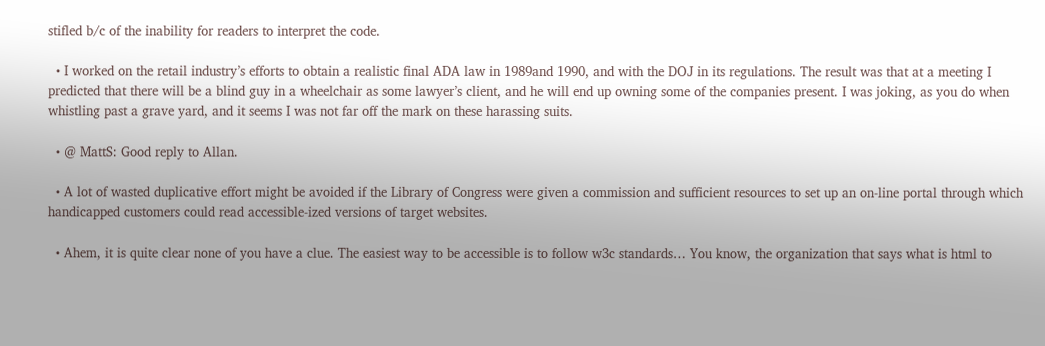stifled b/c of the inability for readers to interpret the code.

  • I worked on the retail industry’s efforts to obtain a realistic final ADA law in 1989and 1990, and with the DOJ in its regulations. The result was that at a meeting I predicted that there will be a blind guy in a wheelchair as some lawyer’s client, and he will end up owning some of the companies present. I was joking, as you do when whistling past a grave yard, and it seems I was not far off the mark on these harassing suits.

  • @ MattS: Good reply to Allan.

  • A lot of wasted duplicative effort might be avoided if the Library of Congress were given a commission and sufficient resources to set up an on-line portal through which handicapped customers could read accessible-ized versions of target websites.

  • Ahem, it is quite clear none of you have a clue. The easiest way to be accessible is to follow w3c standards… You know, the organization that says what is html to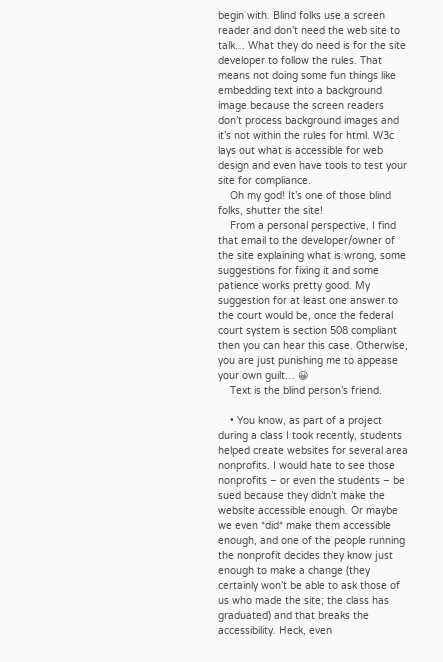begin with. Blind folks use a screen reader and don’t need the web site to talk… What they do need is for the site developer to follow the rules. That means not doing some fun things like embedding text into a background image because the screen readers don’t process background images and it’s not within the rules for html. W3c lays out what is accessible for web design and even have tools to test your site for compliance.
    Oh my god! It’s one of those blind folks, shutter the site!
    From a personal perspective, I find that email to the developer/owner of the site explaining what is wrong, some suggestions for fixing it and some patience works pretty good. My suggestion for at least one answer to the court would be, once the federal court system is section 508 compliant then you can hear this case. Otherwise, you are just punishing me to appease your own guilt… 😀
    Text is the blind person’s friend.

    • You know, as part of a project during a class I took recently, students helped create websites for several area nonprofits. I would hate to see those nonprofits – or even the students – be sued because they didn’t make the website accessible enough. Or maybe we even *did* make them accessible enough, and one of the people running the nonprofit decides they know just enough to make a change (they certainly won’t be able to ask those of us who made the site; the class has graduated) and that breaks the accessibility. Heck, even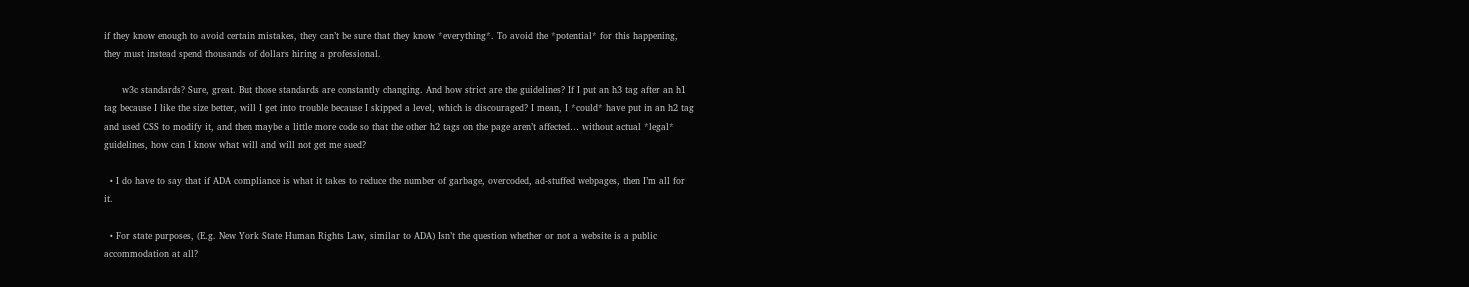if they know enough to avoid certain mistakes, they can’t be sure that they know *everything*. To avoid the *potential* for this happening, they must instead spend thousands of dollars hiring a professional.

      w3c standards? Sure, great. But those standards are constantly changing. And how strict are the guidelines? If I put an h3 tag after an h1 tag because I like the size better, will I get into trouble because I skipped a level, which is discouraged? I mean, I *could* have put in an h2 tag and used CSS to modify it, and then maybe a little more code so that the other h2 tags on the page aren’t affected… without actual *legal* guidelines, how can I know what will and will not get me sued?

  • I do have to say that if ADA compliance is what it takes to reduce the number of garbage, overcoded, ad-stuffed webpages, then I’m all for it.

  • For state purposes, (E.g. New York State Human Rights Law, similar to ADA) Isn’t the question whether or not a website is a public accommodation at all?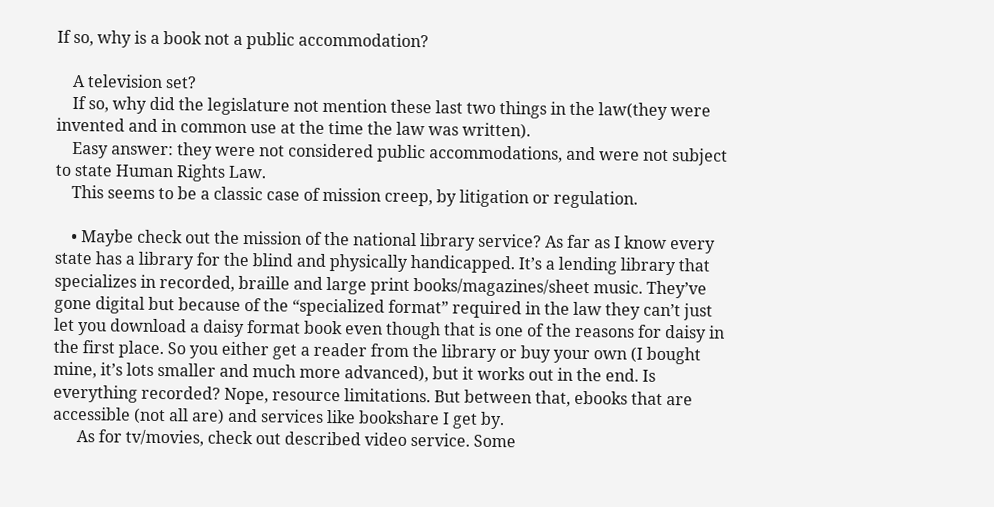If so, why is a book not a public accommodation?

    A television set?
    If so, why did the legislature not mention these last two things in the law(they were invented and in common use at the time the law was written).
    Easy answer: they were not considered public accommodations, and were not subject to state Human Rights Law.
    This seems to be a classic case of mission creep, by litigation or regulation.

    • Maybe check out the mission of the national library service? As far as I know every state has a library for the blind and physically handicapped. It’s a lending library that specializes in recorded, braille and large print books/magazines/sheet music. They’ve gone digital but because of the “specialized format” required in the law they can’t just let you download a daisy format book even though that is one of the reasons for daisy in the first place. So you either get a reader from the library or buy your own (I bought mine, it’s lots smaller and much more advanced), but it works out in the end. Is everything recorded? Nope, resource limitations. But between that, ebooks that are accessible (not all are) and services like bookshare I get by.
      As for tv/movies, check out described video service. Some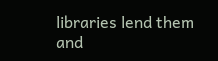libraries lend them and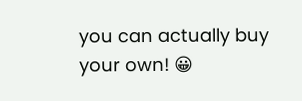you can actually buy your own! 😀